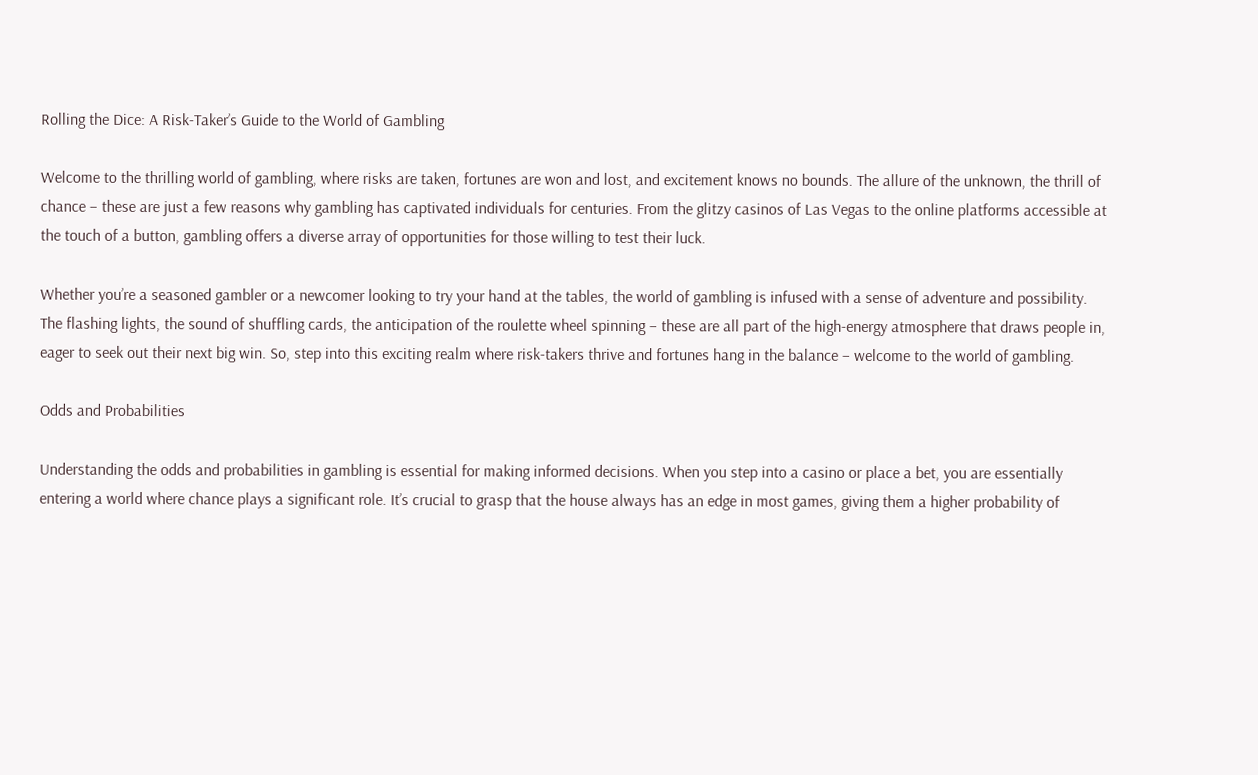Rolling the Dice: A Risk-Taker’s Guide to the World of Gambling

Welcome to the thrilling world of gambling, where risks are taken, fortunes are won and lost, and excitement knows no bounds. The allure of the unknown, the thrill of chance – these are just a few reasons why gambling has captivated individuals for centuries. From the glitzy casinos of Las Vegas to the online platforms accessible at the touch of a button, gambling offers a diverse array of opportunities for those willing to test their luck.

Whether you’re a seasoned gambler or a newcomer looking to try your hand at the tables, the world of gambling is infused with a sense of adventure and possibility. The flashing lights, the sound of shuffling cards, the anticipation of the roulette wheel spinning – these are all part of the high-energy atmosphere that draws people in, eager to seek out their next big win. So, step into this exciting realm where risk-takers thrive and fortunes hang in the balance – welcome to the world of gambling.

Odds and Probabilities

Understanding the odds and probabilities in gambling is essential for making informed decisions. When you step into a casino or place a bet, you are essentially entering a world where chance plays a significant role. It’s crucial to grasp that the house always has an edge in most games, giving them a higher probability of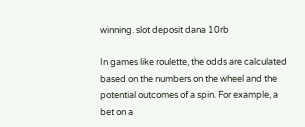winning. slot deposit dana 10rb

In games like roulette, the odds are calculated based on the numbers on the wheel and the potential outcomes of a spin. For example, a bet on a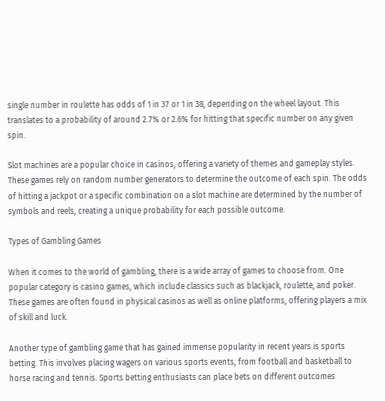single number in roulette has odds of 1 in 37 or 1 in 38, depending on the wheel layout. This translates to a probability of around 2.7% or 2.6% for hitting that specific number on any given spin.

Slot machines are a popular choice in casinos, offering a variety of themes and gameplay styles. These games rely on random number generators to determine the outcome of each spin. The odds of hitting a jackpot or a specific combination on a slot machine are determined by the number of symbols and reels, creating a unique probability for each possible outcome.

Types of Gambling Games

When it comes to the world of gambling, there is a wide array of games to choose from. One popular category is casino games, which include classics such as blackjack, roulette, and poker. These games are often found in physical casinos as well as online platforms, offering players a mix of skill and luck.

Another type of gambling game that has gained immense popularity in recent years is sports betting. This involves placing wagers on various sports events, from football and basketball to horse racing and tennis. Sports betting enthusiasts can place bets on different outcomes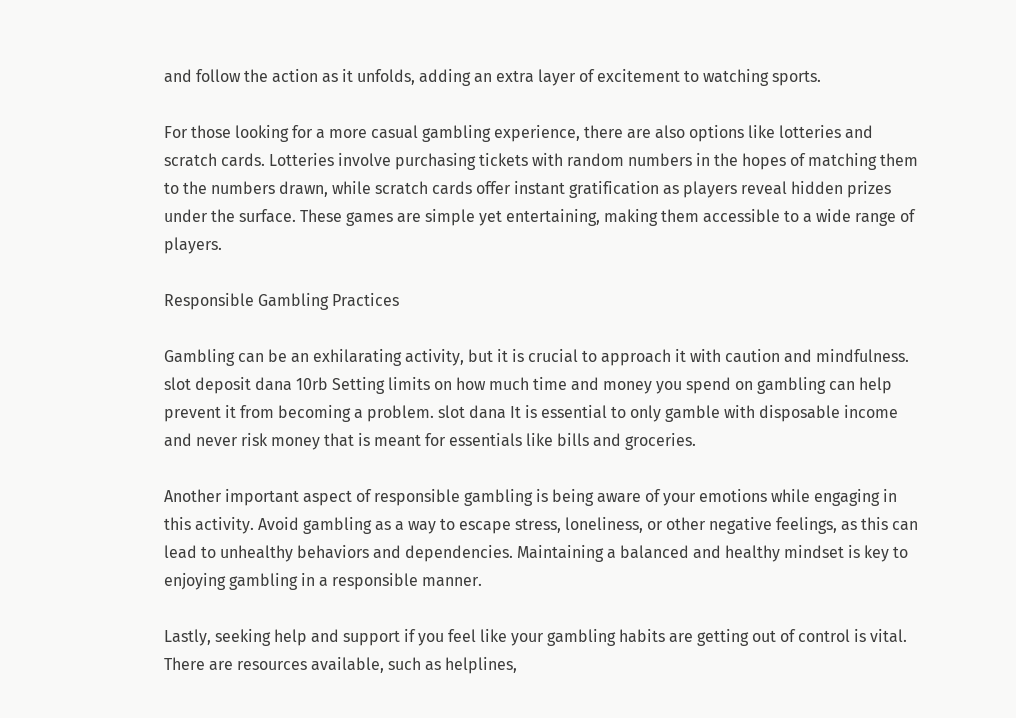and follow the action as it unfolds, adding an extra layer of excitement to watching sports.

For those looking for a more casual gambling experience, there are also options like lotteries and scratch cards. Lotteries involve purchasing tickets with random numbers in the hopes of matching them to the numbers drawn, while scratch cards offer instant gratification as players reveal hidden prizes under the surface. These games are simple yet entertaining, making them accessible to a wide range of players.

Responsible Gambling Practices

Gambling can be an exhilarating activity, but it is crucial to approach it with caution and mindfulness. slot deposit dana 10rb Setting limits on how much time and money you spend on gambling can help prevent it from becoming a problem. slot dana It is essential to only gamble with disposable income and never risk money that is meant for essentials like bills and groceries.

Another important aspect of responsible gambling is being aware of your emotions while engaging in this activity. Avoid gambling as a way to escape stress, loneliness, or other negative feelings, as this can lead to unhealthy behaviors and dependencies. Maintaining a balanced and healthy mindset is key to enjoying gambling in a responsible manner.

Lastly, seeking help and support if you feel like your gambling habits are getting out of control is vital. There are resources available, such as helplines,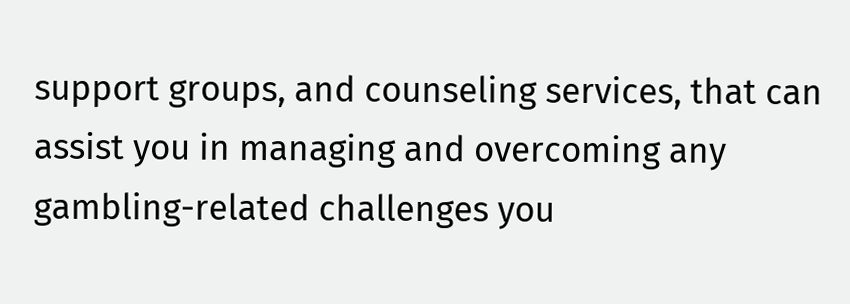support groups, and counseling services, that can assist you in managing and overcoming any gambling-related challenges you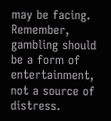may be facing. Remember, gambling should be a form of entertainment, not a source of distress.